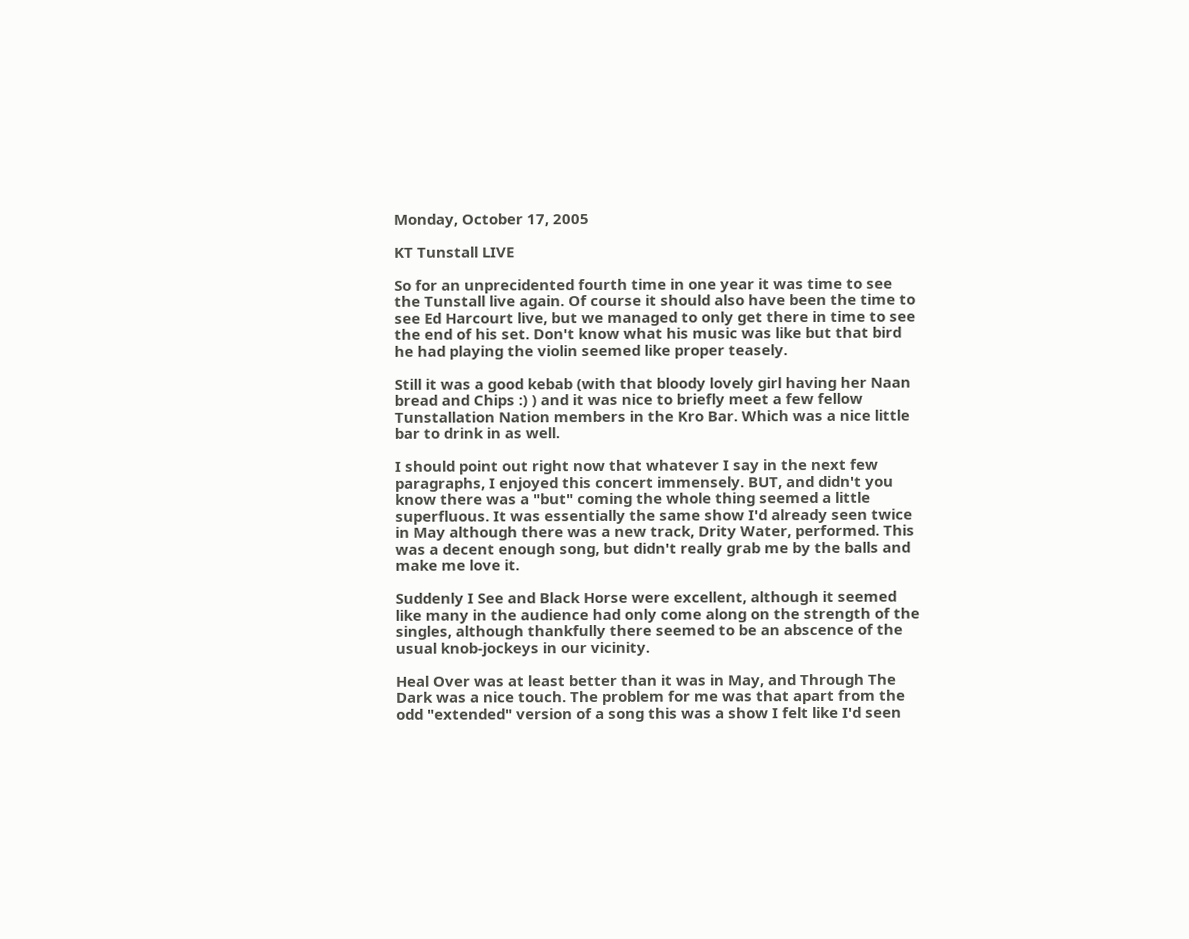Monday, October 17, 2005

KT Tunstall LIVE

So for an unprecidented fourth time in one year it was time to see the Tunstall live again. Of course it should also have been the time to see Ed Harcourt live, but we managed to only get there in time to see the end of his set. Don't know what his music was like but that bird he had playing the violin seemed like proper teasely.

Still it was a good kebab (with that bloody lovely girl having her Naan bread and Chips :) ) and it was nice to briefly meet a few fellow Tunstallation Nation members in the Kro Bar. Which was a nice little bar to drink in as well.

I should point out right now that whatever I say in the next few paragraphs, I enjoyed this concert immensely. BUT, and didn't you know there was a "but" coming the whole thing seemed a little superfluous. It was essentially the same show I'd already seen twice in May although there was a new track, Drity Water, performed. This was a decent enough song, but didn't really grab me by the balls and make me love it.

Suddenly I See and Black Horse were excellent, although it seemed like many in the audience had only come along on the strength of the singles, although thankfully there seemed to be an abscence of the usual knob-jockeys in our vicinity.

Heal Over was at least better than it was in May, and Through The Dark was a nice touch. The problem for me was that apart from the odd "extended" version of a song this was a show I felt like I'd seen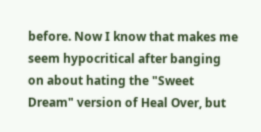before. Now I know that makes me seem hypocritical after banging on about hating the "Sweet Dream" version of Heal Over, but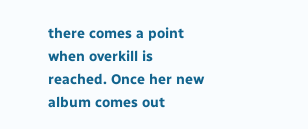there comes a point when overkill is reached. Once her new album comes out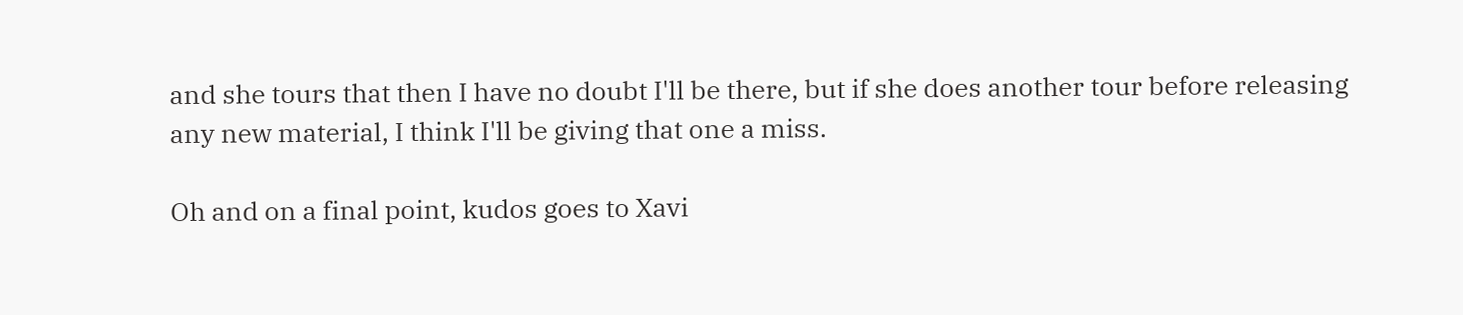and she tours that then I have no doubt I'll be there, but if she does another tour before releasing any new material, I think I'll be giving that one a miss.

Oh and on a final point, kudos goes to Xavi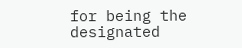for being the designated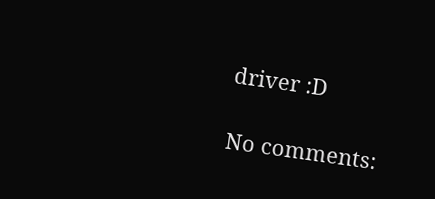driver :D

No comments: